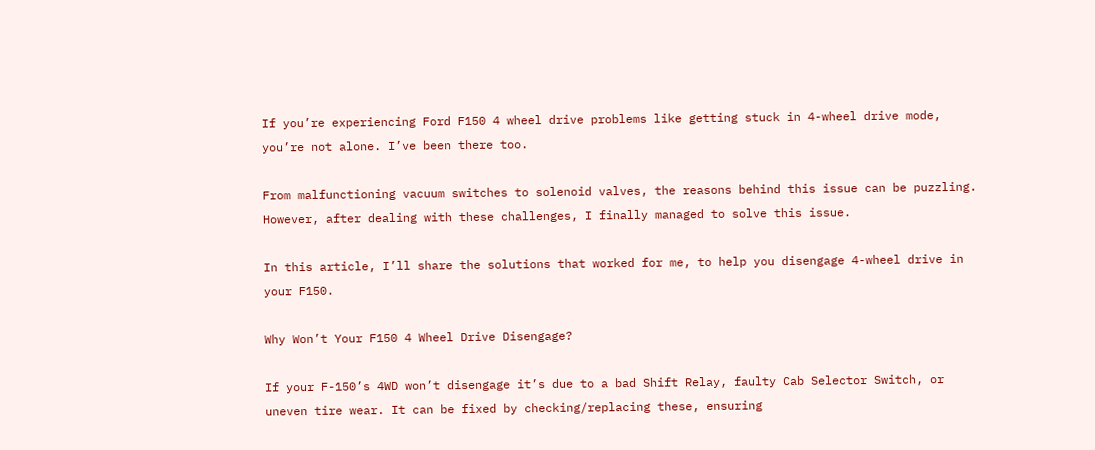If you’re experiencing Ford F150 4 wheel drive problems like getting stuck in 4-wheel drive mode, you’re not alone. I’ve been there too.

From malfunctioning vacuum switches to solenoid valves, the reasons behind this issue can be puzzling. However, after dealing with these challenges, I finally managed to solve this issue.

In this article, I’ll share the solutions that worked for me, to help you disengage 4-wheel drive in your F150.

Why Won’t Your F150 4 Wheel Drive Disengage?

If your F-150’s 4WD won’t disengage it’s due to a bad Shift Relay, faulty Cab Selector Switch, or uneven tire wear. It can be fixed by checking/replacing these, ensuring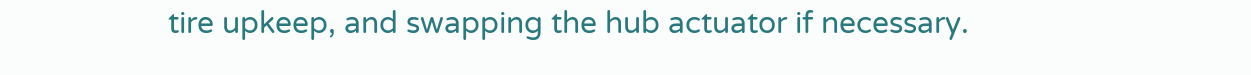tire upkeep, and swapping the hub actuator if necessary.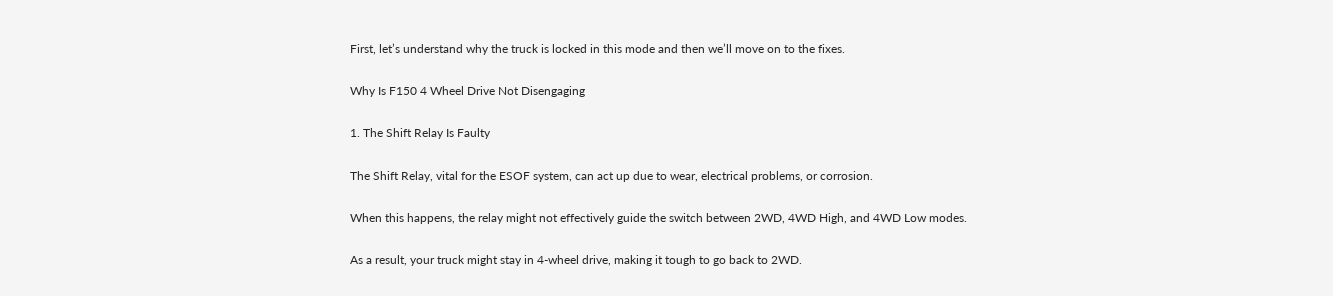First, let’s understand why the truck is locked in this mode and then we’ll move on to the fixes.

Why Is F150 4 Wheel Drive Not Disengaging

1. The Shift Relay Is Faulty

The Shift Relay, vital for the ESOF system, can act up due to wear, electrical problems, or corrosion.

When this happens, the relay might not effectively guide the switch between 2WD, 4WD High, and 4WD Low modes.

As a result, your truck might stay in 4-wheel drive, making it tough to go back to 2WD.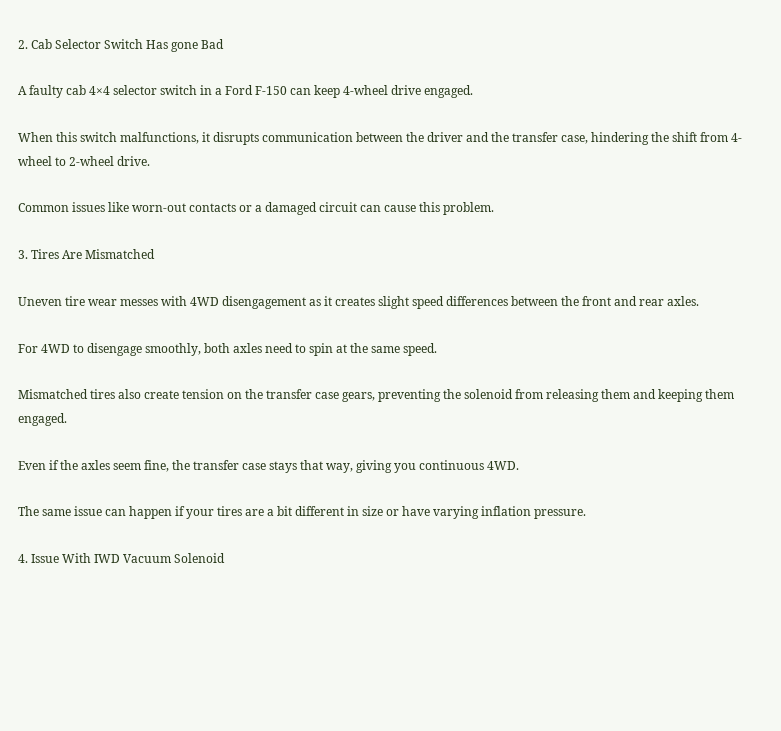2. Cab Selector Switch Has gone Bad

A faulty cab 4×4 selector switch in a Ford F-150 can keep 4-wheel drive engaged.

When this switch malfunctions, it disrupts communication between the driver and the transfer case, hindering the shift from 4-wheel to 2-wheel drive.

Common issues like worn-out contacts or a damaged circuit can cause this problem.

3. Tires Are Mismatched

Uneven tire wear messes with 4WD disengagement as it creates slight speed differences between the front and rear axles.

For 4WD to disengage smoothly, both axles need to spin at the same speed.

Mismatched tires also create tension on the transfer case gears, preventing the solenoid from releasing them and keeping them engaged.

Even if the axles seem fine, the transfer case stays that way, giving you continuous 4WD.

The same issue can happen if your tires are a bit different in size or have varying inflation pressure.

4. Issue With IWD Vacuum Solenoid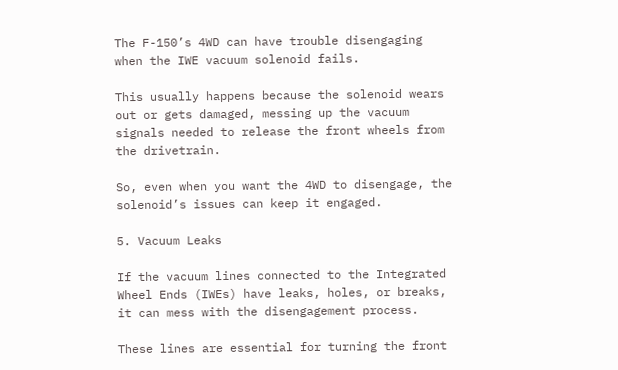The F-150’s 4WD can have trouble disengaging when the IWE vacuum solenoid fails.

This usually happens because the solenoid wears out or gets damaged, messing up the vacuum signals needed to release the front wheels from the drivetrain.

So, even when you want the 4WD to disengage, the solenoid’s issues can keep it engaged.

5. Vacuum Leaks

If the vacuum lines connected to the Integrated Wheel Ends (IWEs) have leaks, holes, or breaks, it can mess with the disengagement process.

These lines are essential for turning the front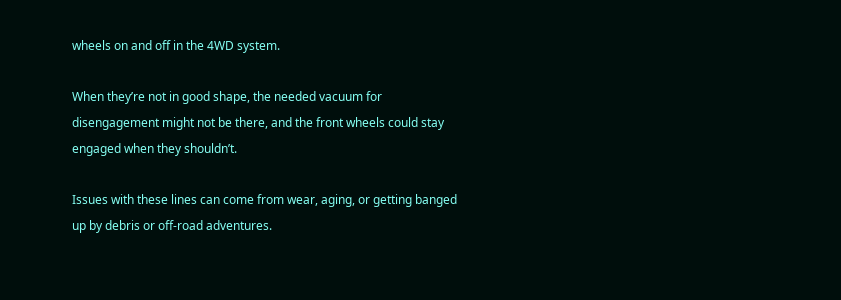wheels on and off in the 4WD system.

When they’re not in good shape, the needed vacuum for disengagement might not be there, and the front wheels could stay engaged when they shouldn’t.

Issues with these lines can come from wear, aging, or getting banged up by debris or off-road adventures.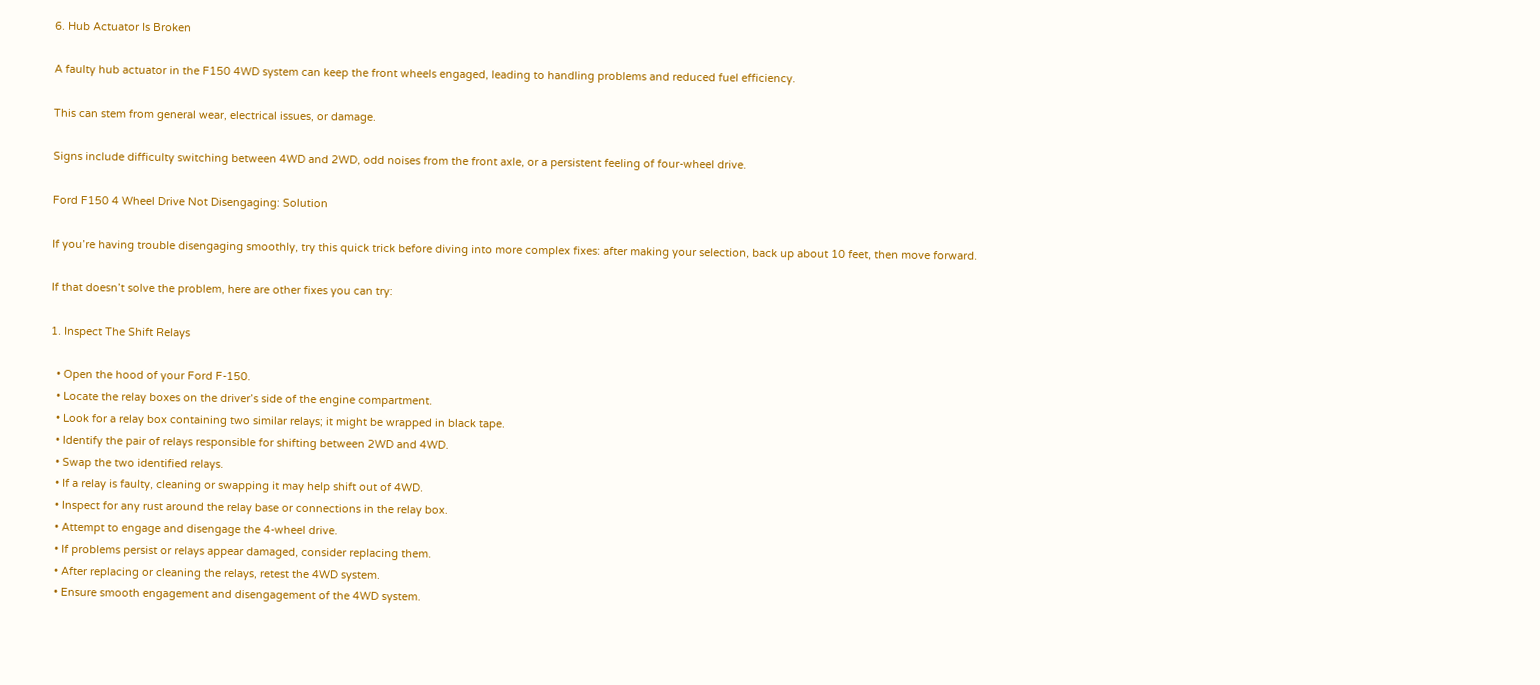6. Hub Actuator Is Broken

A faulty hub actuator in the F150 4WD system can keep the front wheels engaged, leading to handling problems and reduced fuel efficiency.

This can stem from general wear, electrical issues, or damage.

Signs include difficulty switching between 4WD and 2WD, odd noises from the front axle, or a persistent feeling of four-wheel drive.

Ford F150 4 Wheel Drive Not Disengaging: Solution

If you’re having trouble disengaging smoothly, try this quick trick before diving into more complex fixes: after making your selection, back up about 10 feet, then move forward.

If that doesn’t solve the problem, here are other fixes you can try:

1. Inspect The Shift Relays

  • Open the hood of your Ford F-150.
  • Locate the relay boxes on the driver’s side of the engine compartment.
  • Look for a relay box containing two similar relays; it might be wrapped in black tape.
  • Identify the pair of relays responsible for shifting between 2WD and 4WD.
  • Swap the two identified relays.
  • If a relay is faulty, cleaning or swapping it may help shift out of 4WD.
  • Inspect for any rust around the relay base or connections in the relay box.
  • Attempt to engage and disengage the 4-wheel drive.
  • If problems persist or relays appear damaged, consider replacing them.
  • After replacing or cleaning the relays, retest the 4WD system.
  • Ensure smooth engagement and disengagement of the 4WD system.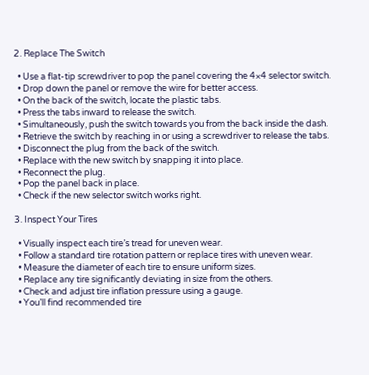2. Replace The Switch

  • Use a flat-tip screwdriver to pop the panel covering the 4×4 selector switch.
  • Drop down the panel or remove the wire for better access.
  • On the back of the switch, locate the plastic tabs.
  • Press the tabs inward to release the switch.
  • Simultaneously, push the switch towards you from the back inside the dash.
  • Retrieve the switch by reaching in or using a screwdriver to release the tabs.
  • Disconnect the plug from the back of the switch.
  • Replace with the new switch by snapping it into place.
  • Reconnect the plug.
  • Pop the panel back in place.
  • Check if the new selector switch works right.

3. Inspect Your Tires

  • Visually inspect each tire’s tread for uneven wear.
  • Follow a standard tire rotation pattern or replace tires with uneven wear.
  • Measure the diameter of each tire to ensure uniform sizes.
  • Replace any tire significantly deviating in size from the others.
  • Check and adjust tire inflation pressure using a gauge.
  • You’ll find recommended tire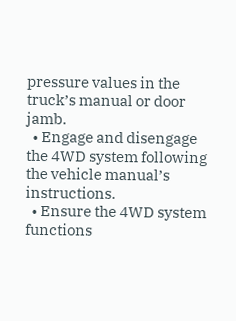pressure values in the truck’s manual or door jamb.
  • Engage and disengage the 4WD system following the vehicle manual’s instructions.
  • Ensure the 4WD system functions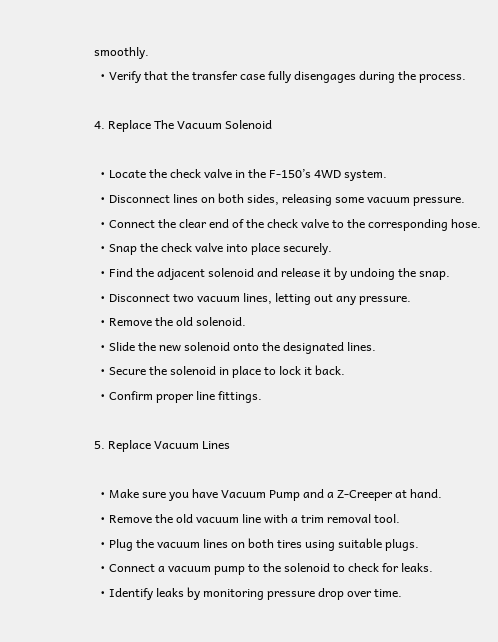smoothly.
  • Verify that the transfer case fully disengages during the process.

4. Replace The Vacuum Solenoid

  • Locate the check valve in the F-150’s 4WD system.
  • Disconnect lines on both sides, releasing some vacuum pressure.
  • Connect the clear end of the check valve to the corresponding hose.
  • Snap the check valve into place securely.
  • Find the adjacent solenoid and release it by undoing the snap.
  • Disconnect two vacuum lines, letting out any pressure.
  • Remove the old solenoid.
  • Slide the new solenoid onto the designated lines.
  • Secure the solenoid in place to lock it back.
  • Confirm proper line fittings.

5. Replace Vacuum Lines

  • Make sure you have Vacuum Pump and a Z-Creeper at hand.
  • Remove the old vacuum line with a trim removal tool.
  • Plug the vacuum lines on both tires using suitable plugs.
  • Connect a vacuum pump to the solenoid to check for leaks.
  • Identify leaks by monitoring pressure drop over time.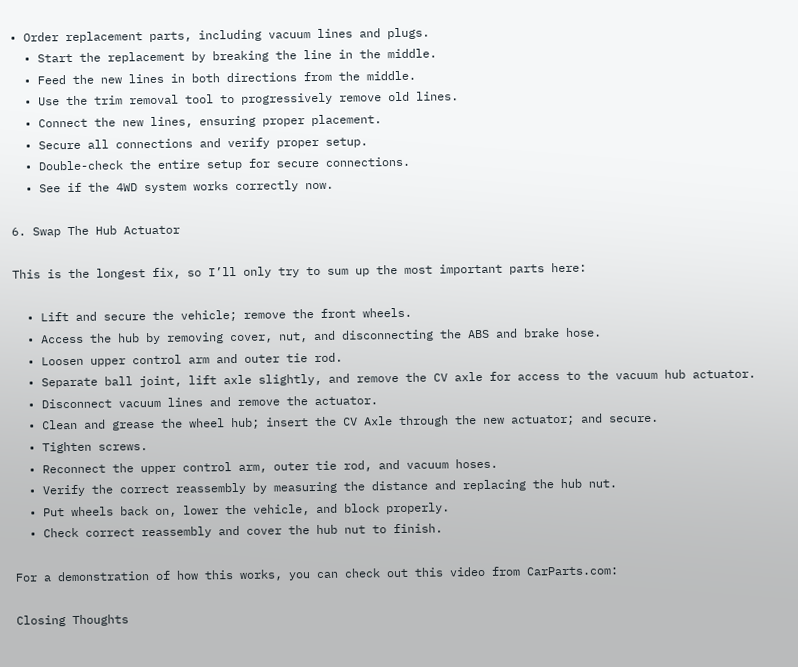• Order replacement parts, including vacuum lines and plugs.
  • Start the replacement by breaking the line in the middle.
  • Feed the new lines in both directions from the middle.
  • Use the trim removal tool to progressively remove old lines.
  • Connect the new lines, ensuring proper placement.
  • Secure all connections and verify proper setup.
  • Double-check the entire setup for secure connections.
  • See if the 4WD system works correctly now.

6. Swap The Hub Actuator

This is the longest fix, so I’ll only try to sum up the most important parts here:

  • Lift and secure the vehicle; remove the front wheels.
  • Access the hub by removing cover, nut, and disconnecting the ABS and brake hose.
  • Loosen upper control arm and outer tie rod.
  • Separate ball joint, lift axle slightly, and remove the CV axle for access to the vacuum hub actuator.
  • Disconnect vacuum lines and remove the actuator.
  • Clean and grease the wheel hub; insert the CV Axle through the new actuator; and secure.
  • Tighten screws.
  • Reconnect the upper control arm, outer tie rod, and vacuum hoses.
  • Verify the correct reassembly by measuring the distance and replacing the hub nut.
  • Put wheels back on, lower the vehicle, and block properly.
  • Check correct reassembly and cover the hub nut to finish.

For a demonstration of how this works, you can check out this video from CarParts.com:

Closing Thoughts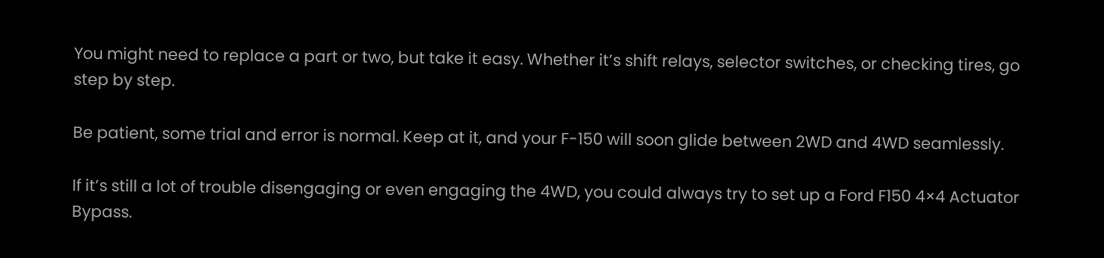You might need to replace a part or two, but take it easy. Whether it’s shift relays, selector switches, or checking tires, go step by step.

Be patient, some trial and error is normal. Keep at it, and your F-150 will soon glide between 2WD and 4WD seamlessly.

If it’s still a lot of trouble disengaging or even engaging the 4WD, you could always try to set up a Ford F150 4×4 Actuator Bypass.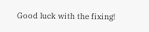Good luck with the fixing!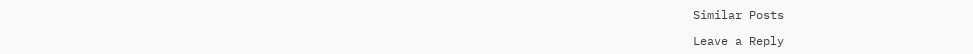Similar Posts

Leave a Reply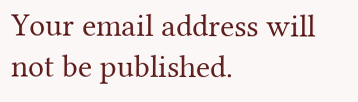Your email address will not be published.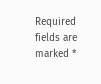Required fields are marked *